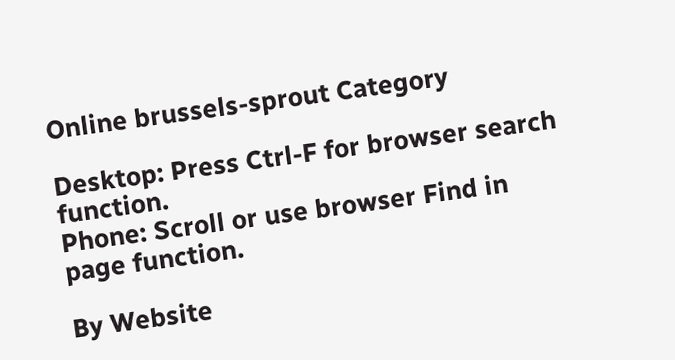Online brussels-sprout Category

Desktop: Press Ctrl-F for browser search function.
Phone: Scroll or use browser Find in page function.

By Website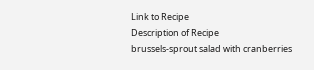Link to Recipe
Description of Recipe
brussels-sprout salad with cranberries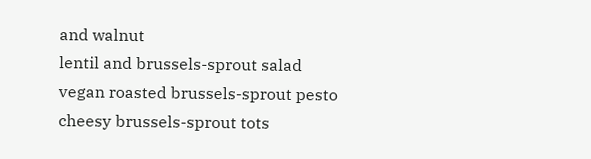and walnut
lentil and brussels-sprout salad
vegan roasted brussels-sprout pesto
cheesy brussels-sprout tots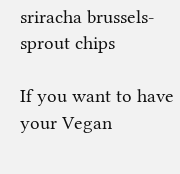sriracha brussels-sprout chips

If you want to have your Vegan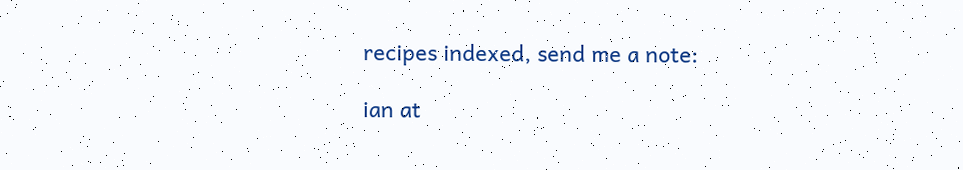recipes indexed, send me a note:

ian at